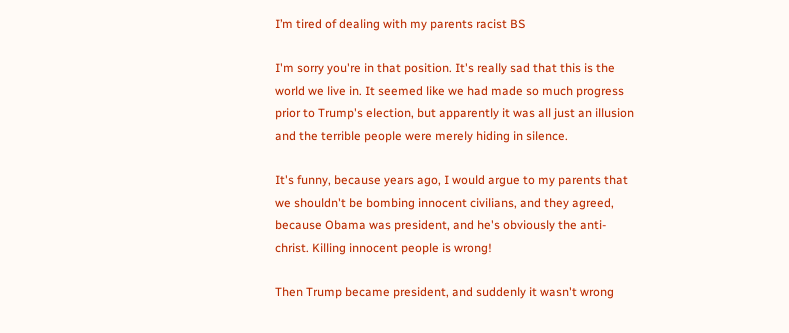I’m tired of dealing with my parents racist BS

I'm sorry you're in that position. It's really sad that this is the world we live in. It seemed like we had made so much progress prior to Trump's election, but apparently it was all just an illusion and the terrible people were merely hiding in silence.

It's funny, because years ago, I would argue to my parents that we shouldn't be bombing innocent civilians, and they agreed, because Obama was president, and he's obviously the anti-christ. Killing innocent people is wrong!

Then Trump became president, and suddenly it wasn't wrong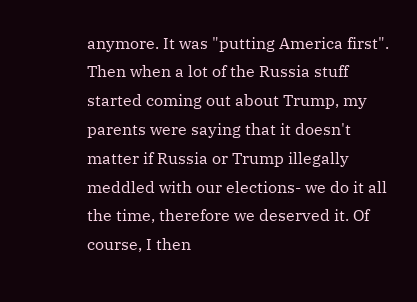anymore. It was "putting America first". Then when a lot of the Russia stuff started coming out about Trump, my parents were saying that it doesn't matter if Russia or Trump illegally meddled with our elections- we do it all the time, therefore we deserved it. Of course, I then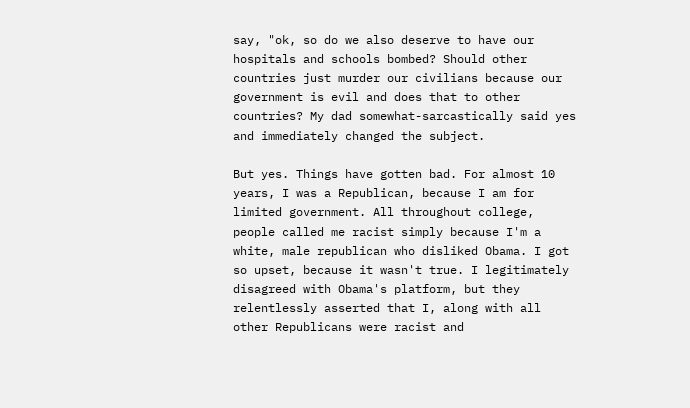say, "ok, so do we also deserve to have our hospitals and schools bombed? Should other countries just murder our civilians because our government is evil and does that to other countries? My dad somewhat-sarcastically said yes and immediately changed the subject.

But yes. Things have gotten bad. For almost 10 years, I was a Republican, because I am for limited government. All throughout college, people called me racist simply because I'm a white, male republican who disliked Obama. I got so upset, because it wasn't true. I legitimately disagreed with Obama's platform, but they relentlessly asserted that I, along with all other Republicans were racist and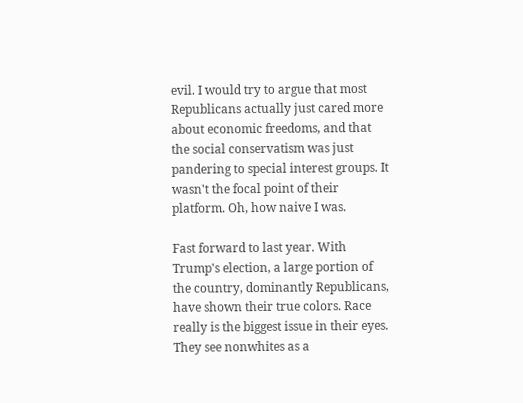evil. I would try to argue that most Republicans actually just cared more about economic freedoms, and that the social conservatism was just pandering to special interest groups. It wasn't the focal point of their platform. Oh, how naive I was.

Fast forward to last year. With Trump's election, a large portion of the country, dominantly Republicans, have shown their true colors. Race really is the biggest issue in their eyes. They see nonwhites as a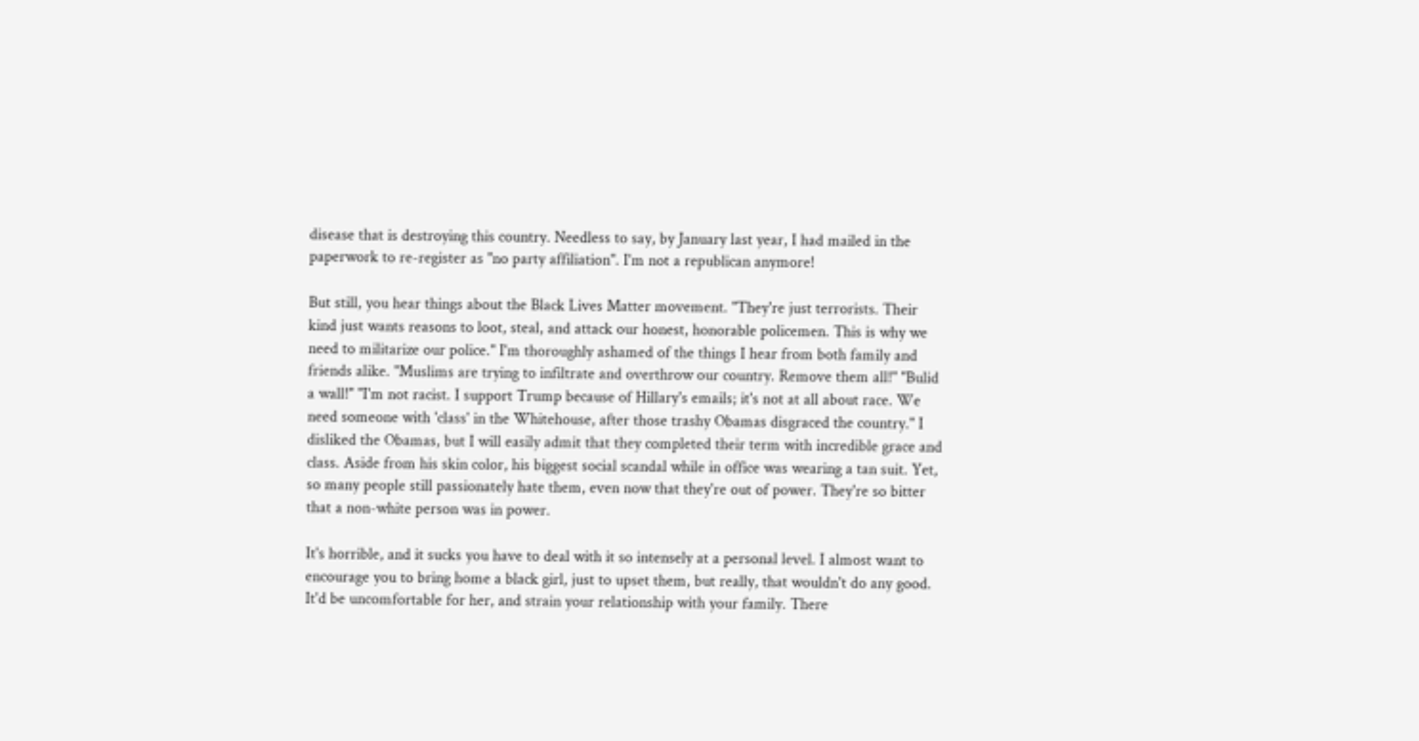disease that is destroying this country. Needless to say, by January last year, I had mailed in the paperwork to re-register as "no party affiliation". I'm not a republican anymore!

But still, you hear things about the Black Lives Matter movement. "They're just terrorists. Their kind just wants reasons to loot, steal, and attack our honest, honorable policemen. This is why we need to militarize our police." I'm thoroughly ashamed of the things I hear from both family and friends alike. "Muslims are trying to infiltrate and overthrow our country. Remove them all!" "Bulid a wall!" "I'm not racist. I support Trump because of Hillary's emails; it's not at all about race. We need someone with 'class' in the Whitehouse, after those trashy Obamas disgraced the country." I disliked the Obamas, but I will easily admit that they completed their term with incredible grace and class. Aside from his skin color, his biggest social scandal while in office was wearing a tan suit. Yet, so many people still passionately hate them, even now that they're out of power. They're so bitter that a non-white person was in power.

It's horrible, and it sucks you have to deal with it so intensely at a personal level. I almost want to encourage you to bring home a black girl, just to upset them, but really, that wouldn't do any good. It'd be uncomfortable for her, and strain your relationship with your family. There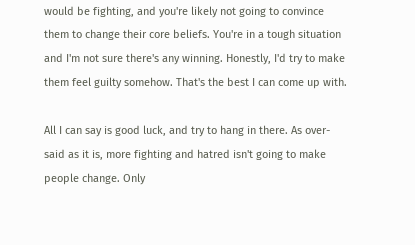would be fighting, and you're likely not going to convince them to change their core beliefs. You're in a tough situation and I'm not sure there's any winning. Honestly, I'd try to make them feel guilty somehow. That's the best I can come up with.

All I can say is good luck, and try to hang in there. As over-said as it is, more fighting and hatred isn't going to make people change. Only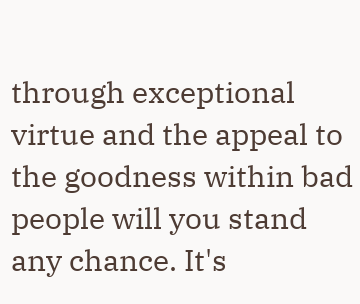through exceptional virtue and the appeal to the goodness within bad people will you stand any chance. It's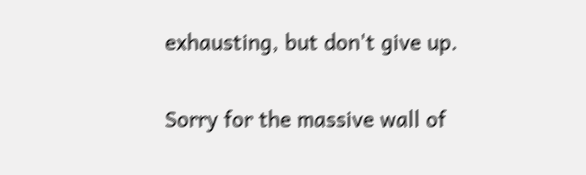exhausting, but don't give up.

Sorry for the massive wall of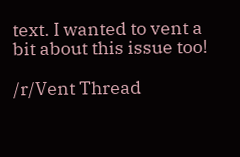text. I wanted to vent a bit about this issue too!

/r/Vent Thread